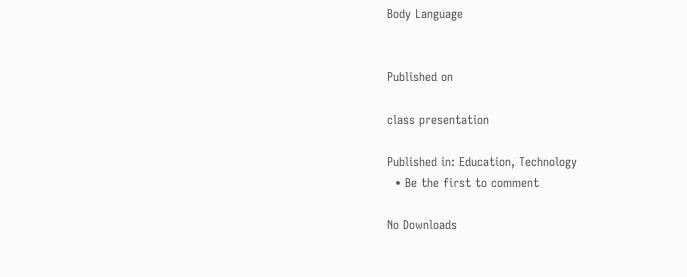Body Language


Published on

class presentation

Published in: Education, Technology
  • Be the first to comment

No Downloads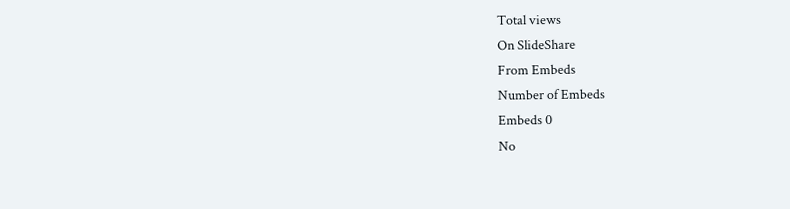Total views
On SlideShare
From Embeds
Number of Embeds
Embeds 0
No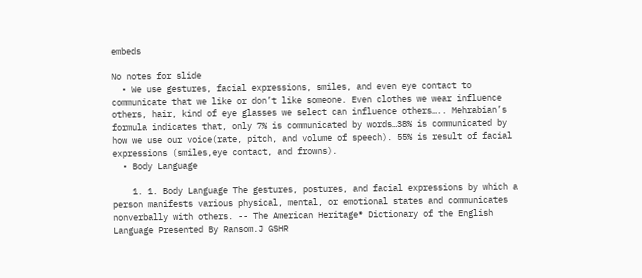embeds

No notes for slide
  • We use gestures, facial expressions, smiles, and even eye contact to communicate that we like or don’t like someone. Even clothes we wear influence others, hair, kind of eye glasses we select can influence others….. Mehrabian’s formula indicates that, only 7% is communicated by words…38% is communicated by how we use our voice(rate, pitch, and volume of speech). 55% is result of facial expressions (smiles,eye contact, and frowns).
  • Body Language

    1. 1. Body Language The gestures, postures, and facial expressions by which a person manifests various physical, mental, or emotional states and communicates nonverbally with others. -- The American Heritage® Dictionary of the English Language Presented By Ransom.J GSHR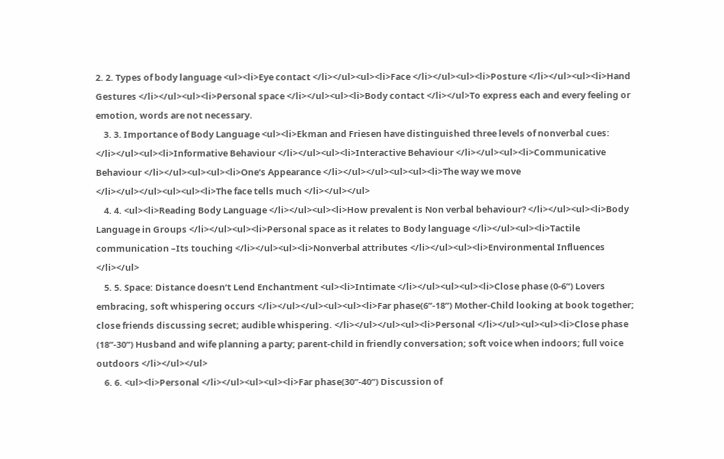2. 2. Types of body language <ul><li>Eye contact </li></ul><ul><li>Face </li></ul><ul><li>Posture </li></ul><ul><li>Hand Gestures </li></ul><ul><li>Personal space </li></ul><ul><li>Body contact </li></ul>To express each and every feeling or emotion, words are not necessary.
    3. 3. Importance of Body Language <ul><li>Ekman and Friesen have distinguished three levels of nonverbal cues: </li></ul><ul><li>Informative Behaviour </li></ul><ul><li>Interactive Behaviour </li></ul><ul><li>Communicative Behaviour </li></ul><ul><ul><li>One’s Appearance </li></ul></ul><ul><ul><li>The way we move </li></ul></ul><ul><ul><li>The face tells much </li></ul></ul>
    4. 4. <ul><li>Reading Body Language </li></ul><ul><li>How prevalent is Non verbal behaviour? </li></ul><ul><li>Body Language in Groups </li></ul><ul><li>Personal space as it relates to Body language </li></ul><ul><li>Tactile communication –Its touching </li></ul><ul><li>Nonverbal attributes </li></ul><ul><li>Environmental Influences </li></ul>
    5. 5. Space: Distance doesn’t Lend Enchantment <ul><li>Intimate </li></ul><ul><ul><li>Close phase (0-6”) Lovers embracing, soft whispering occurs </li></ul></ul><ul><ul><li>Far phase(6”-18”) Mother-Child looking at book together; close friends discussing secret; audible whispering. </li></ul></ul><ul><li>Personal </li></ul><ul><ul><li>Close phase (18”-30”) Husband and wife planning a party; parent-child in friendly conversation; soft voice when indoors; full voice outdoors </li></ul></ul>
    6. 6. <ul><li>Personal </li></ul><ul><ul><li>Far phase(30”-40”) Discussion of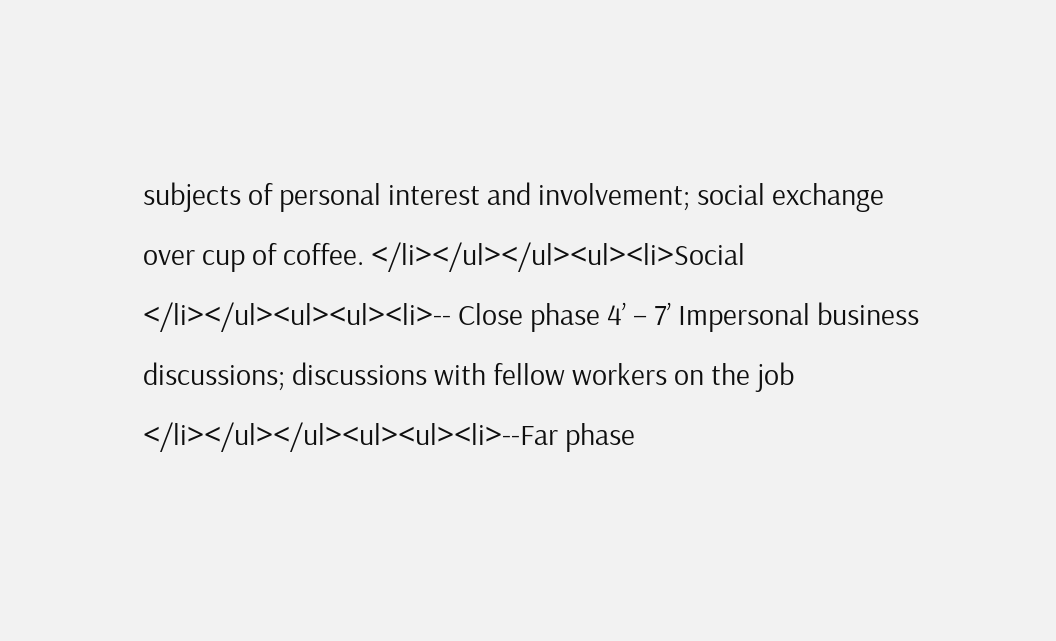subjects of personal interest and involvement; social exchange over cup of coffee. </li></ul></ul><ul><li>Social </li></ul><ul><ul><li>-- Close phase 4’ – 7’ Impersonal business discussions; discussions with fellow workers on the job </li></ul></ul><ul><ul><li>--Far phase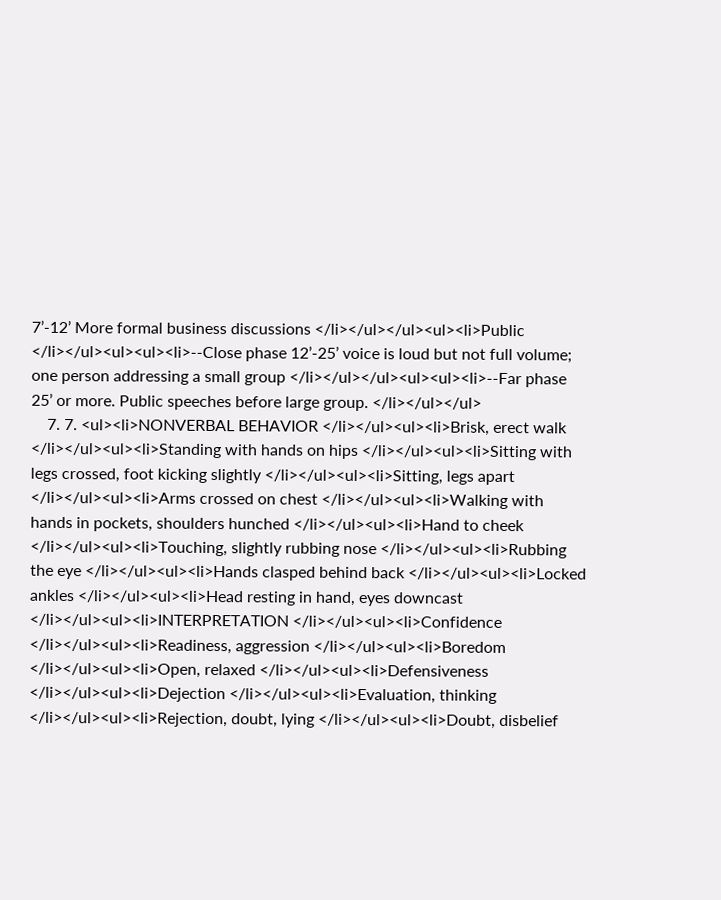7’-12’ More formal business discussions </li></ul></ul><ul><li>Public </li></ul><ul><ul><li>--Close phase 12’-25’ voice is loud but not full volume; one person addressing a small group </li></ul></ul><ul><ul><li>--Far phase 25’ or more. Public speeches before large group. </li></ul></ul>
    7. 7. <ul><li>NONVERBAL BEHAVIOR </li></ul><ul><li>Brisk, erect walk </li></ul><ul><li>Standing with hands on hips </li></ul><ul><li>Sitting with legs crossed, foot kicking slightly </li></ul><ul><li>Sitting, legs apart </li></ul><ul><li>Arms crossed on chest </li></ul><ul><li>Walking with hands in pockets, shoulders hunched </li></ul><ul><li>Hand to cheek </li></ul><ul><li>Touching, slightly rubbing nose </li></ul><ul><li>Rubbing the eye </li></ul><ul><li>Hands clasped behind back </li></ul><ul><li>Locked ankles </li></ul><ul><li>Head resting in hand, eyes downcast </li></ul><ul><li>INTERPRETATION </li></ul><ul><li>Confidence </li></ul><ul><li>Readiness, aggression </li></ul><ul><li>Boredom </li></ul><ul><li>Open, relaxed </li></ul><ul><li>Defensiveness </li></ul><ul><li>Dejection </li></ul><ul><li>Evaluation, thinking </li></ul><ul><li>Rejection, doubt, lying </li></ul><ul><li>Doubt, disbelief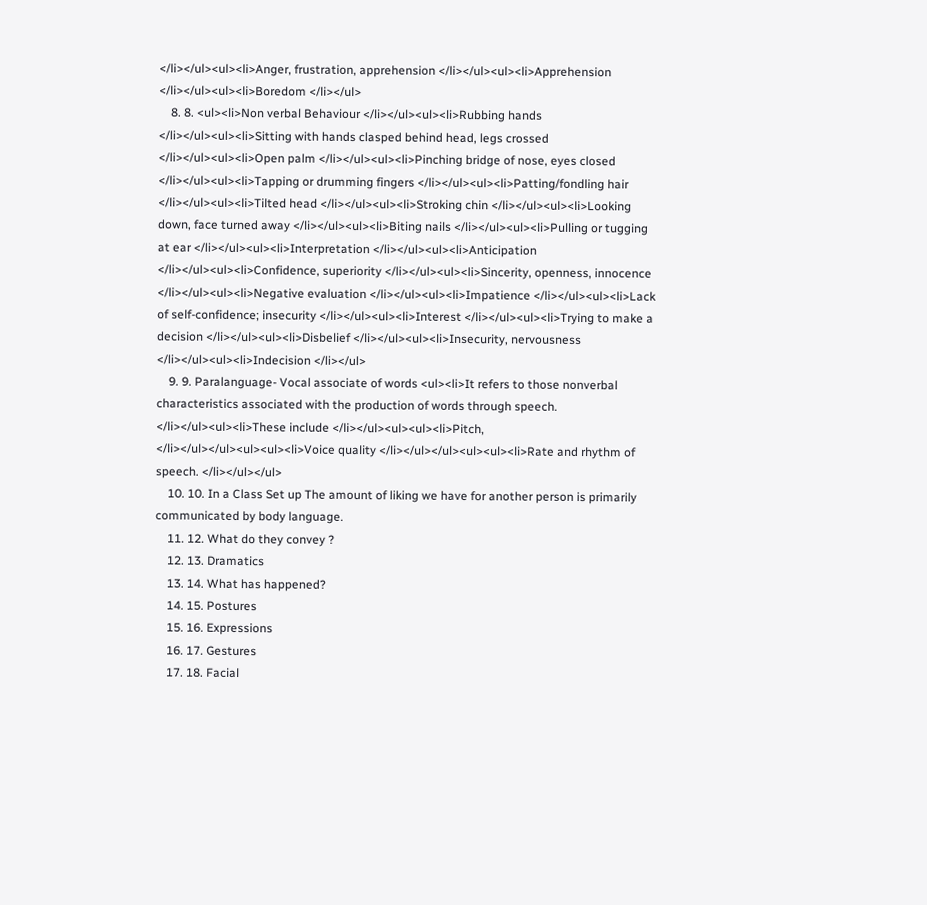</li></ul><ul><li>Anger, frustration, apprehension </li></ul><ul><li>Apprehension </li></ul><ul><li>Boredom </li></ul>
    8. 8. <ul><li>Non verbal Behaviour </li></ul><ul><li>Rubbing hands </li></ul><ul><li>Sitting with hands clasped behind head, legs crossed </li></ul><ul><li>Open palm </li></ul><ul><li>Pinching bridge of nose, eyes closed </li></ul><ul><li>Tapping or drumming fingers </li></ul><ul><li>Patting/fondling hair </li></ul><ul><li>Tilted head </li></ul><ul><li>Stroking chin </li></ul><ul><li>Looking down, face turned away </li></ul><ul><li>Biting nails </li></ul><ul><li>Pulling or tugging at ear </li></ul><ul><li>Interpretation </li></ul><ul><li>Anticipation </li></ul><ul><li>Confidence, superiority </li></ul><ul><li>Sincerity, openness, innocence </li></ul><ul><li>Negative evaluation </li></ul><ul><li>Impatience </li></ul><ul><li>Lack of self-confidence; insecurity </li></ul><ul><li>Interest </li></ul><ul><li>Trying to make a decision </li></ul><ul><li>Disbelief </li></ul><ul><li>Insecurity, nervousness </li></ul><ul><li>Indecision </li></ul>
    9. 9. Paralanguage- Vocal associate of words <ul><li>It refers to those nonverbal characteristics associated with the production of words through speech. </li></ul><ul><li>These include </li></ul><ul><ul><li>Pitch, </li></ul></ul><ul><ul><li>Voice quality </li></ul></ul><ul><ul><li>Rate and rhythm of speech. </li></ul></ul>
    10. 10. In a Class Set up The amount of liking we have for another person is primarily communicated by body language.
    11. 12. What do they convey ?
    12. 13. Dramatics
    13. 14. What has happened?
    14. 15. Postures
    15. 16. Expressions
    16. 17. Gestures
    17. 18. Facial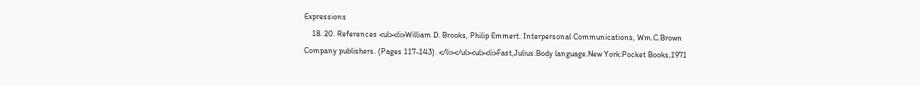Expressions
    18. 20. References <ul><li>William D. Brooks, Philip Emmert. Interpersonal Communications, Wm.C.Brown Company publishers. (Pages 117-143). </li></ul><ul><li>Fast,Julius.Body language.New York:Pocket Books,1971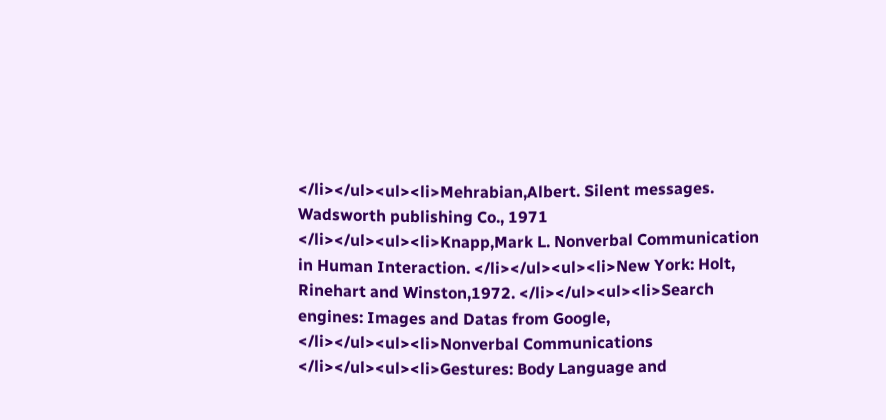</li></ul><ul><li>Mehrabian,Albert. Silent messages. Wadsworth publishing Co., 1971 </li></ul><ul><li>Knapp,Mark L. Nonverbal Communication in Human Interaction. </li></ul><ul><li>New York: Holt, Rinehart and Winston,1972. </li></ul><ul><li>Search engines: Images and Datas from Google, </li></ul><ul><li>Nonverbal Communications </li></ul><ul><li>Gestures: Body Language and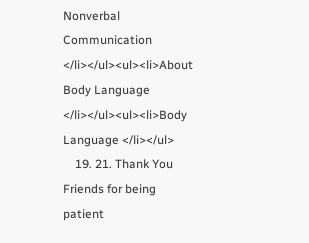Nonverbal Communication </li></ul><ul><li>About Body Language </li></ul><ul><li>Body Language </li></ul>
    19. 21. Thank You Friends for being patient